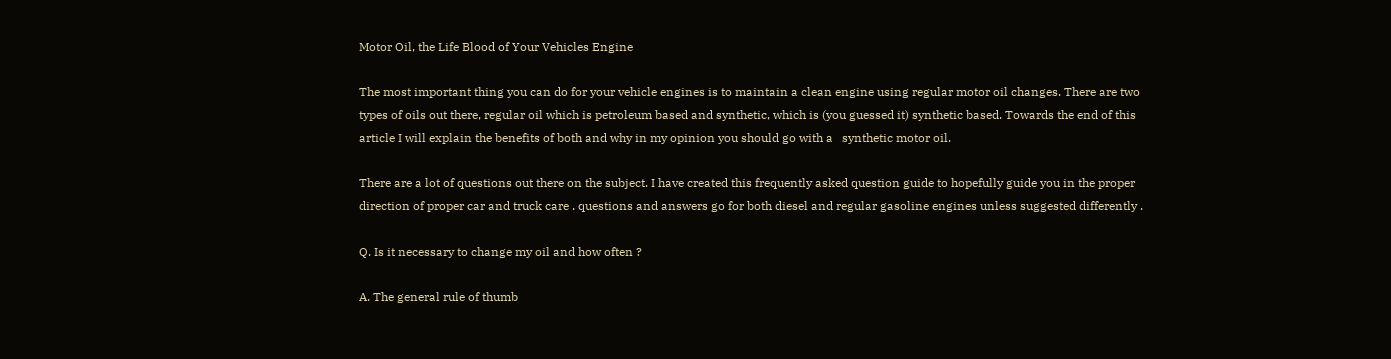Motor Oil, the Life Blood of Your Vehicles Engine

The most important thing you can do for your vehicle engines is to maintain a clean engine using regular motor oil changes. There are two types of oils out there, regular oil which is petroleum based and synthetic, which is (you guessed it) synthetic based. Towards the end of this article I will explain the benefits of both and why in my opinion you should go with a   synthetic motor oil.

There are a lot of questions out there on the subject. I have created this frequently asked question guide to hopefully guide you in the proper direction of proper car and truck care . questions and answers go for both diesel and regular gasoline engines unless suggested differently .

Q. Is it necessary to change my oil and how often ?

A. The general rule of thumb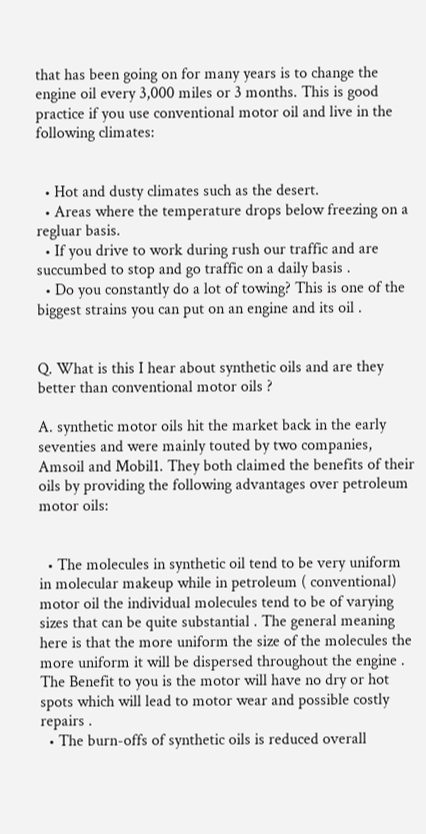that has been going on for many years is to change the engine oil every 3,000 miles or 3 months. This is good practice if you use conventional motor oil and live in the following climates:


  • Hot and dusty climates such as the desert.
  • Areas where the temperature drops below freezing on a regluar basis.
  • If you drive to work during rush our traffic and are succumbed to stop and go traffic on a daily basis .
  • Do you constantly do a lot of towing? This is one of the biggest strains you can put on an engine and its oil .


Q. What is this I hear about synthetic oils and are they better than conventional motor oils ?

A. synthetic motor oils hit the market back in the early seventies and were mainly touted by two companies, Amsoil and Mobil1. They both claimed the benefits of their oils by providing the following advantages over petroleum motor oils:


  • The molecules in synthetic oil tend to be very uniform in molecular makeup while in petroleum ( conventional) motor oil the individual molecules tend to be of varying sizes that can be quite substantial . The general meaning here is that the more uniform the size of the molecules the more uniform it will be dispersed throughout the engine . The Benefit to you is the motor will have no dry or hot spots which will lead to motor wear and possible costly repairs .
  • The burn-offs of synthetic oils is reduced overall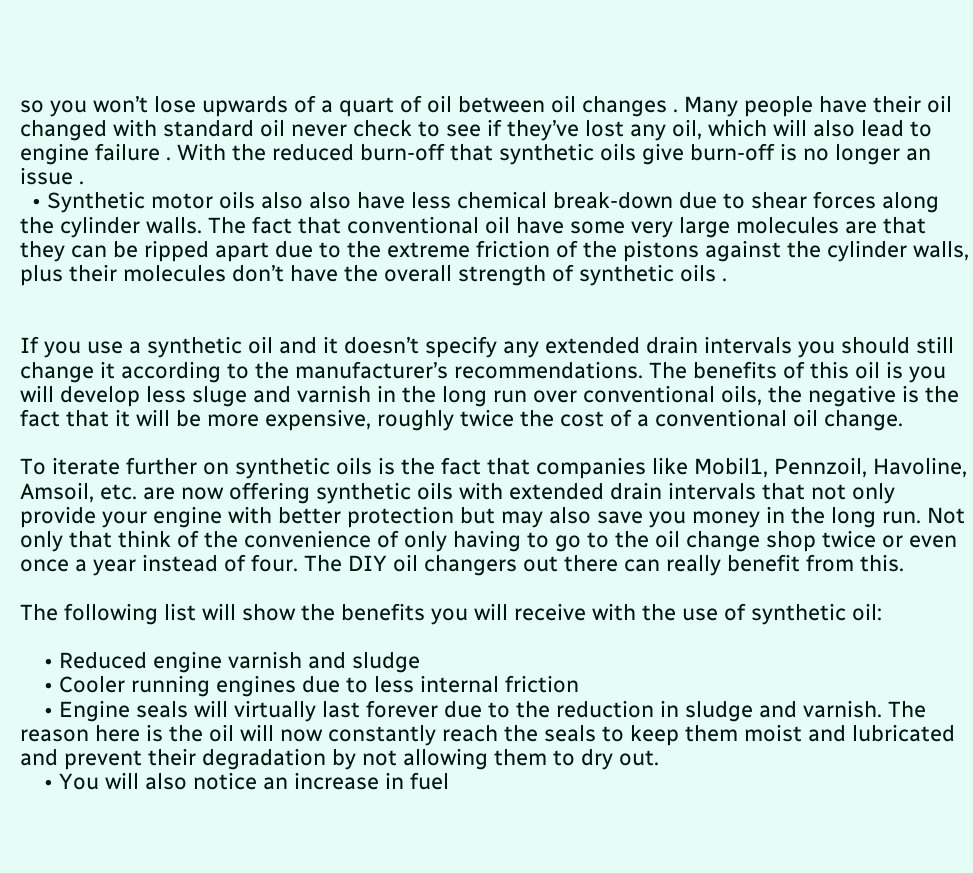so you won’t lose upwards of a quart of oil between oil changes . Many people have their oil changed with standard oil never check to see if they’ve lost any oil, which will also lead to engine failure . With the reduced burn-off that synthetic oils give burn-off is no longer an issue .
  • Synthetic motor oils also also have less chemical break-down due to shear forces along the cylinder walls. The fact that conventional oil have some very large molecules are that they can be ripped apart due to the extreme friction of the pistons against the cylinder walls, plus their molecules don’t have the overall strength of synthetic oils .


If you use a synthetic oil and it doesn’t specify any extended drain intervals you should still change it according to the manufacturer’s recommendations. The benefits of this oil is you will develop less sluge and varnish in the long run over conventional oils, the negative is the fact that it will be more expensive, roughly twice the cost of a conventional oil change.

To iterate further on synthetic oils is the fact that companies like Mobil1, Pennzoil, Havoline, Amsoil, etc. are now offering synthetic oils with extended drain intervals that not only provide your engine with better protection but may also save you money in the long run. Not only that think of the convenience of only having to go to the oil change shop twice or even once a year instead of four. The DIY oil changers out there can really benefit from this.

The following list will show the benefits you will receive with the use of synthetic oil:

    • Reduced engine varnish and sludge
    • Cooler running engines due to less internal friction
    • Engine seals will virtually last forever due to the reduction in sludge and varnish. The reason here is the oil will now constantly reach the seals to keep them moist and lubricated and prevent their degradation by not allowing them to dry out.
    • You will also notice an increase in fuel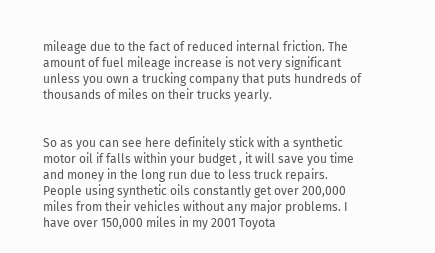mileage due to the fact of reduced internal friction. The amount of fuel mileage increase is not very significant unless you own a trucking company that puts hundreds of thousands of miles on their trucks yearly.


So as you can see here definitely stick with a synthetic motor oil if falls within your budget , it will save you time and money in the long run due to less truck repairs. People using synthetic oils constantly get over 200,000 miles from their vehicles without any major problems. I have over 150,000 miles in my 2001 Toyota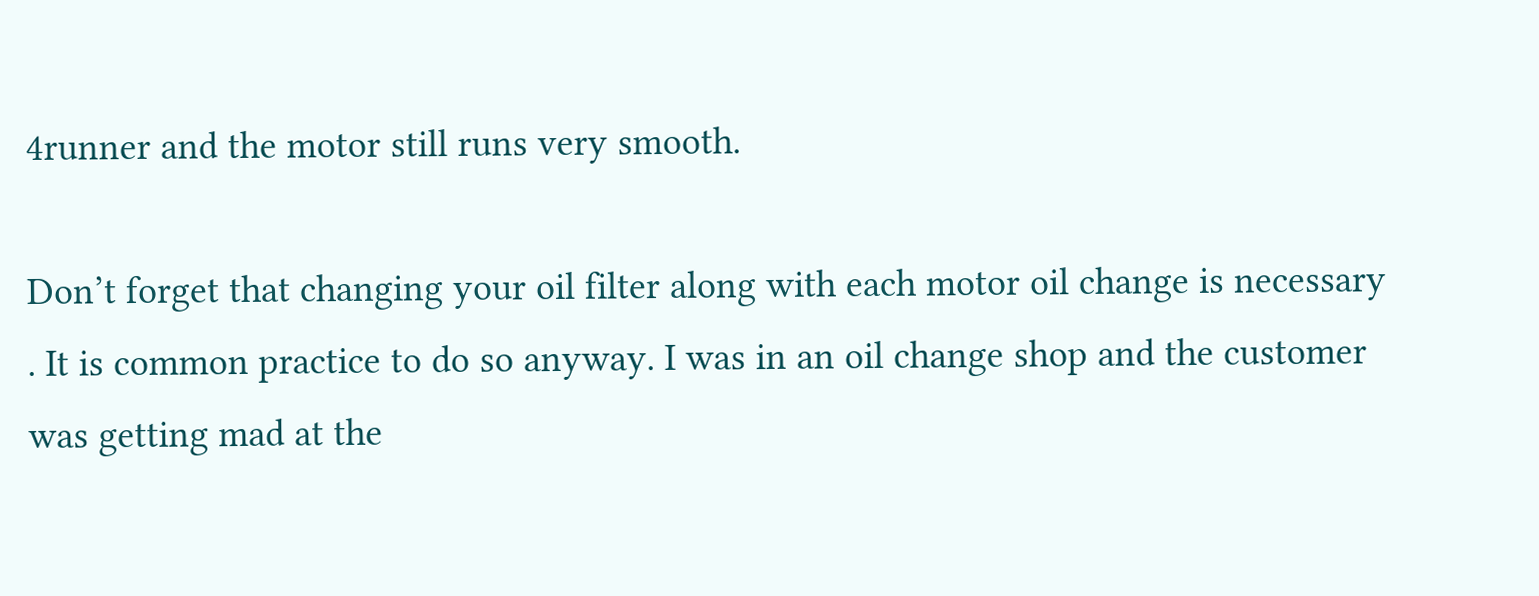4runner and the motor still runs very smooth.

Don’t forget that changing your oil filter along with each motor oil change is necessary . It is common practice to do so anyway. I was in an oil change shop and the customer was getting mad at the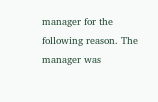manager for the following reason. The manager was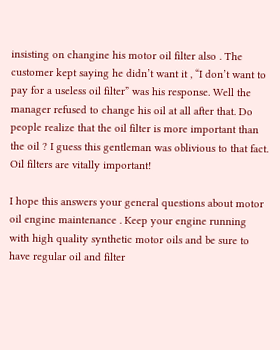insisting on changine his motor oil filter also . The customer kept saying he didn’t want it , “I don’t want to pay for a useless oil filter” was his response. Well the manager refused to change his oil at all after that. Do people realize that the oil filter is more important than the oil ? I guess this gentleman was oblivious to that fact. Oil filters are vitally important!

I hope this answers your general questions about motor oil engine maintenance . Keep your engine running with high quality synthetic motor oils and be sure to have regular oil and filter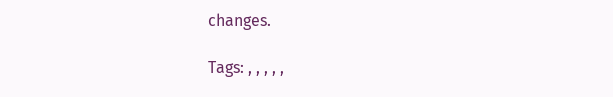changes.

Tags: , , , , ,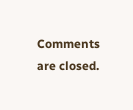Comments are closed.